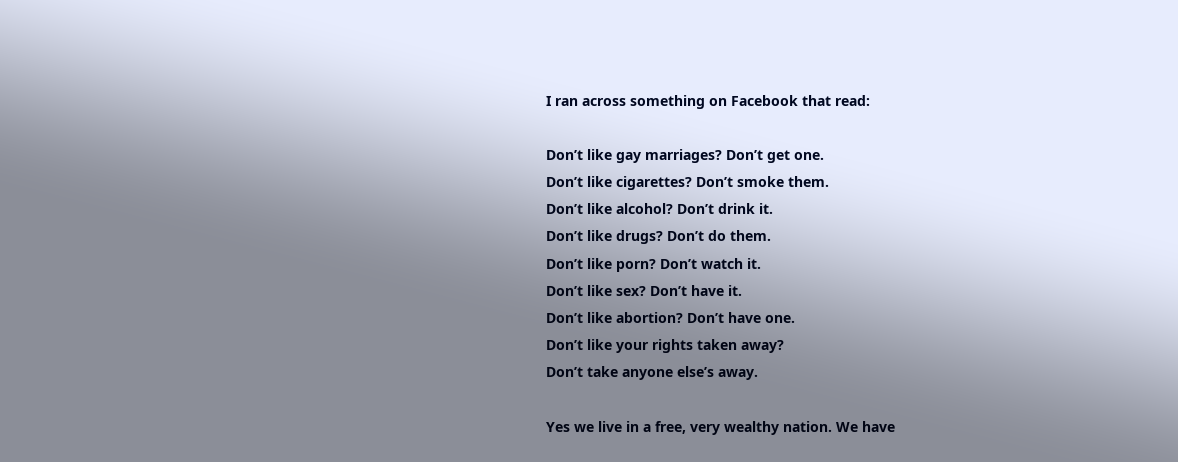I ran across something on Facebook that read:

Don’t like gay marriages? Don’t get one.
Don’t like cigarettes? Don’t smoke them.
Don’t like alcohol? Don’t drink it.
Don’t like drugs? Don’t do them.
Don’t like porn? Don’t watch it.
Don’t like sex? Don’t have it.
Don’t like abortion? Don’t have one.
Don’t like your rights taken away?
Don’t take anyone else’s away.

Yes we live in a free, very wealthy nation. We have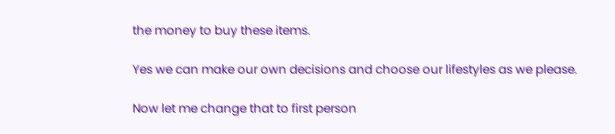the money to buy these items.

Yes we can make our own decisions and choose our lifestyles as we please.

Now let me change that to first person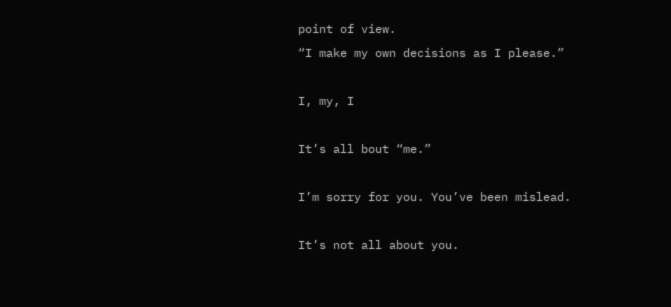point of view.
“I make my own decisions as I please.”

I, my, I

It’s all bout “me.”

I’m sorry for you. You’ve been mislead.

It’s not all about you.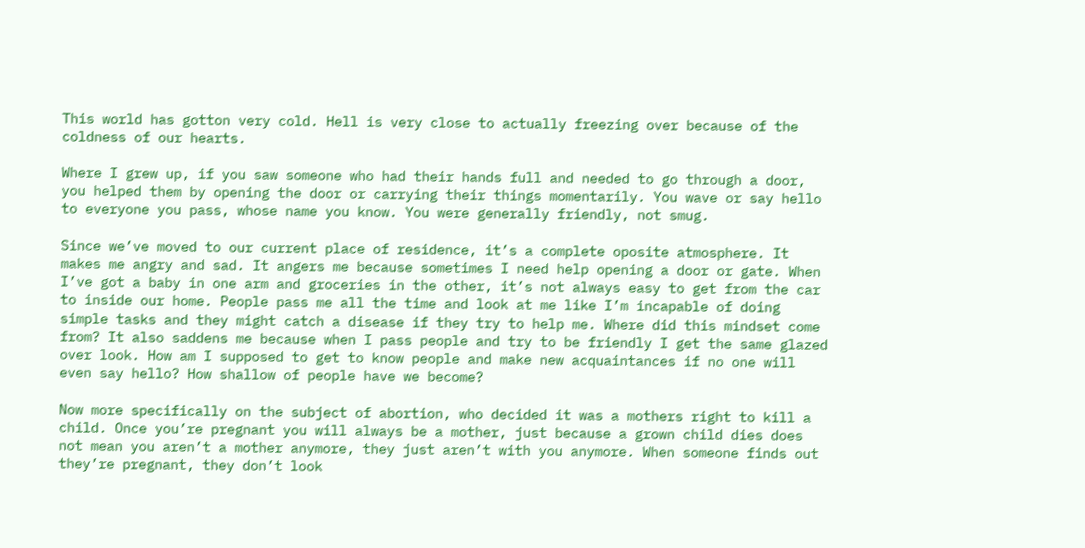This world has gotton very cold. Hell is very close to actually freezing over because of the coldness of our hearts.

Where I grew up, if you saw someone who had their hands full and needed to go through a door, you helped them by opening the door or carrying their things momentarily. You wave or say hello to everyone you pass, whose name you know. You were generally friendly, not smug.

Since we’ve moved to our current place of residence, it’s a complete oposite atmosphere. It makes me angry and sad. It angers me because sometimes I need help opening a door or gate. When I’ve got a baby in one arm and groceries in the other, it’s not always easy to get from the car to inside our home. People pass me all the time and look at me like I’m incapable of doing simple tasks and they might catch a disease if they try to help me. Where did this mindset come from? It also saddens me because when I pass people and try to be friendly I get the same glazed over look. How am I supposed to get to know people and make new acquaintances if no one will even say hello? How shallow of people have we become?

Now more specifically on the subject of abortion, who decided it was a mothers right to kill a child. Once you’re pregnant you will always be a mother, just because a grown child dies does not mean you aren’t a mother anymore, they just aren’t with you anymore. When someone finds out they’re pregnant, they don’t look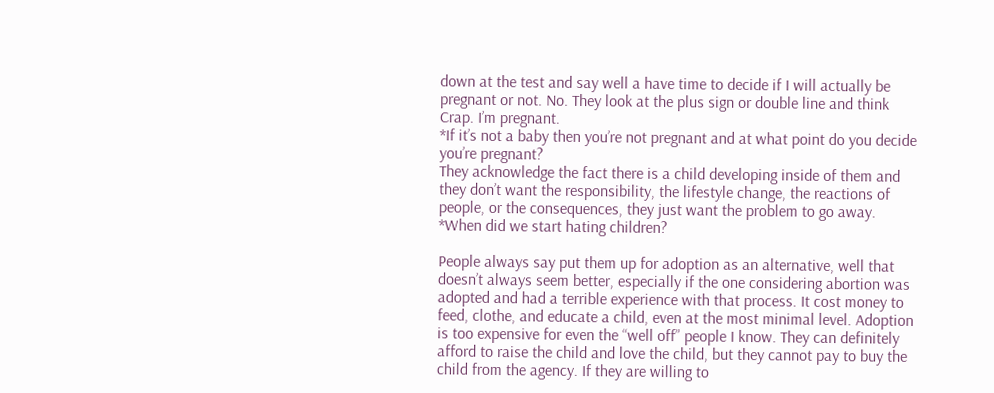down at the test and say well a have time to decide if I will actually be pregnant or not. No. They look at the plus sign or double line and think Crap. I’m pregnant.
*If it’s not a baby then you’re not pregnant and at what point do you decide you’re pregnant?
They acknowledge the fact there is a child developing inside of them and they don’t want the responsibility, the lifestyle change, the reactions of people, or the consequences, they just want the problem to go away.
*When did we start hating children?

People always say put them up for adoption as an alternative, well that doesn’t always seem better, especially if the one considering abortion was adopted and had a terrible experience with that process. It cost money to feed, clothe, and educate a child, even at the most minimal level. Adoption is too expensive for even the “well off” people I know. They can definitely afford to raise the child and love the child, but they cannot pay to buy the child from the agency. If they are willing to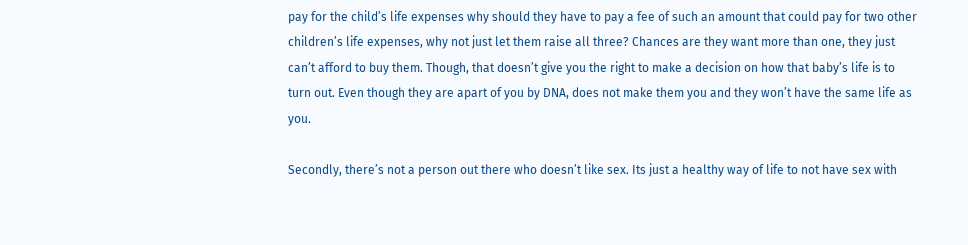pay for the child’s life expenses why should they have to pay a fee of such an amount that could pay for two other children’s life expenses, why not just let them raise all three? Chances are they want more than one, they just can’t afford to buy them. Though, that doesn’t give you the right to make a decision on how that baby’s life is to turn out. Even though they are apart of you by DNA, does not make them you and they won’t have the same life as you.

Secondly, there’s not a person out there who doesn’t like sex. Its just a healthy way of life to not have sex with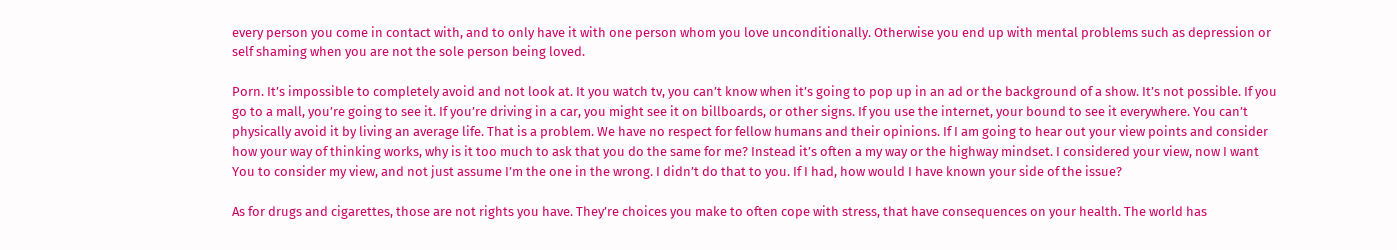every person you come in contact with, and to only have it with one person whom you love unconditionally. Otherwise you end up with mental problems such as depression or self shaming when you are not the sole person being loved.

Porn. It’s impossible to completely avoid and not look at. It you watch tv, you can’t know when it’s going to pop up in an ad or the background of a show. It’s not possible. If you go to a mall, you’re going to see it. If you’re driving in a car, you might see it on billboards, or other signs. If you use the internet, your bound to see it everywhere. You can’t physically avoid it by living an average life. That is a problem. We have no respect for fellow humans and their opinions. If I am going to hear out your view points and consider how your way of thinking works, why is it too much to ask that you do the same for me? Instead it’s often a my way or the highway mindset. I considered your view, now I want You to consider my view, and not just assume I’m the one in the wrong. I didn’t do that to you. If I had, how would I have known your side of the issue?

As for drugs and cigarettes, those are not rights you have. They’re choices you make to often cope with stress, that have consequences on your health. The world has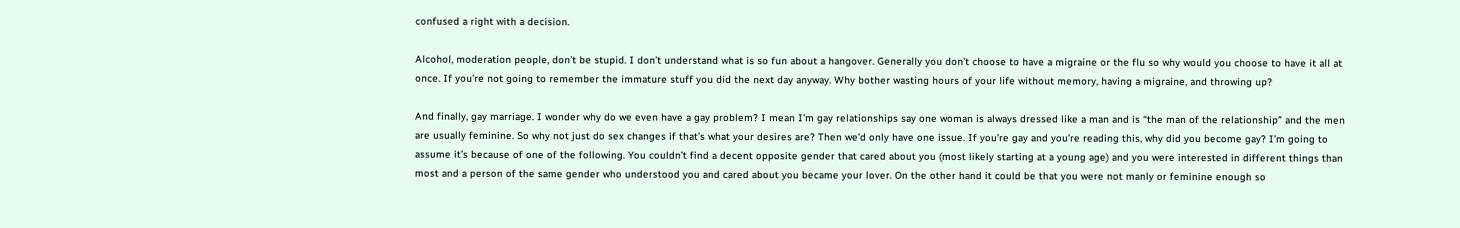confused a right with a decision.

Alcohol, moderation people, don’t be stupid. I don’t understand what is so fun about a hangover. Generally you don’t choose to have a migraine or the flu so why would you choose to have it all at once. If you’re not going to remember the immature stuff you did the next day anyway. Why bother wasting hours of your life without memory, having a migraine, and throwing up?

And finally, gay marriage. I wonder why do we even have a gay problem? I mean I’m gay relationships say one woman is always dressed like a man and is “the man of the relationship” and the men are usually feminine. So why not just do sex changes if that’s what your desires are? Then we’d only have one issue. If you’re gay and you’re reading this, why did you become gay? I’m going to assume it’s because of one of the following. You couldn’t find a decent opposite gender that cared about you (most likely starting at a young age) and you were interested in different things than most and a person of the same gender who understood you and cared about you became your lover. On the other hand it could be that you were not manly or feminine enough so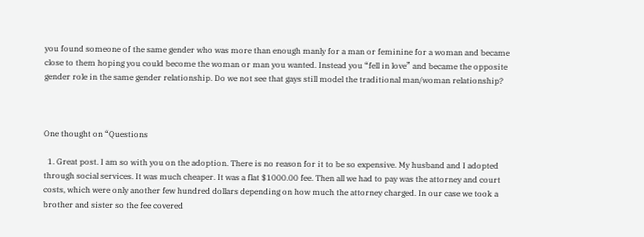you found someone of the same gender who was more than enough manly for a man or feminine for a woman and became close to them hoping you could become the woman or man you wanted. Instead you “fell in love” and became the opposite gender role in the same gender relationship. Do we not see that gays still model the traditional man/woman relationship?



One thought on “Questions

  1. Great post. I am so with you on the adoption. There is no reason for it to be so expensive. My husband and I adopted through social services. It was much cheaper. It was a flat $1000.00 fee. Then all we had to pay was the attorney and court costs, which were only another few hundred dollars depending on how much the attorney charged. In our case we took a brother and sister so the fee covered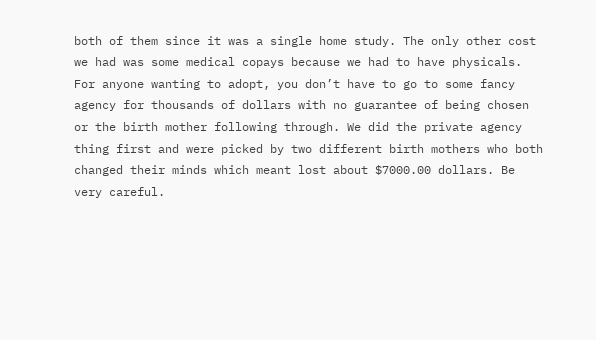both of them since it was a single home study. The only other cost we had was some medical copays because we had to have physicals. For anyone wanting to adopt, you don’t have to go to some fancy agency for thousands of dollars with no guarantee of being chosen or the birth mother following through. We did the private agency thing first and were picked by two different birth mothers who both changed their minds which meant lost about $7000.00 dollars. Be very careful.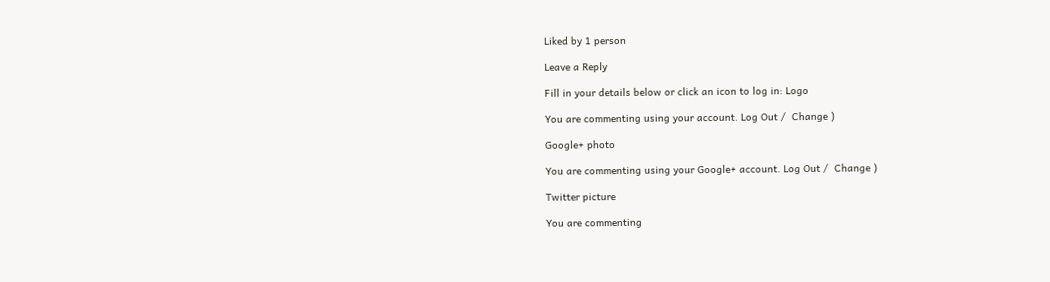Liked by 1 person

Leave a Reply

Fill in your details below or click an icon to log in: Logo

You are commenting using your account. Log Out /  Change )

Google+ photo

You are commenting using your Google+ account. Log Out /  Change )

Twitter picture

You are commenting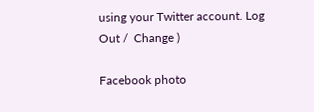using your Twitter account. Log Out /  Change )

Facebook photo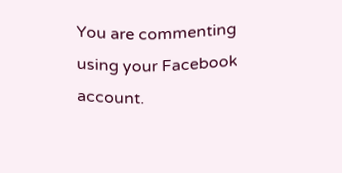You are commenting using your Facebook account.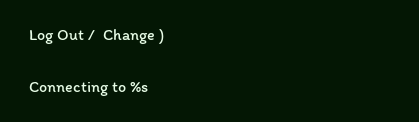Log Out /  Change )


Connecting to %s